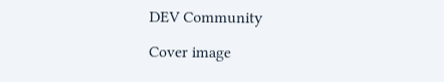DEV Community

Cover image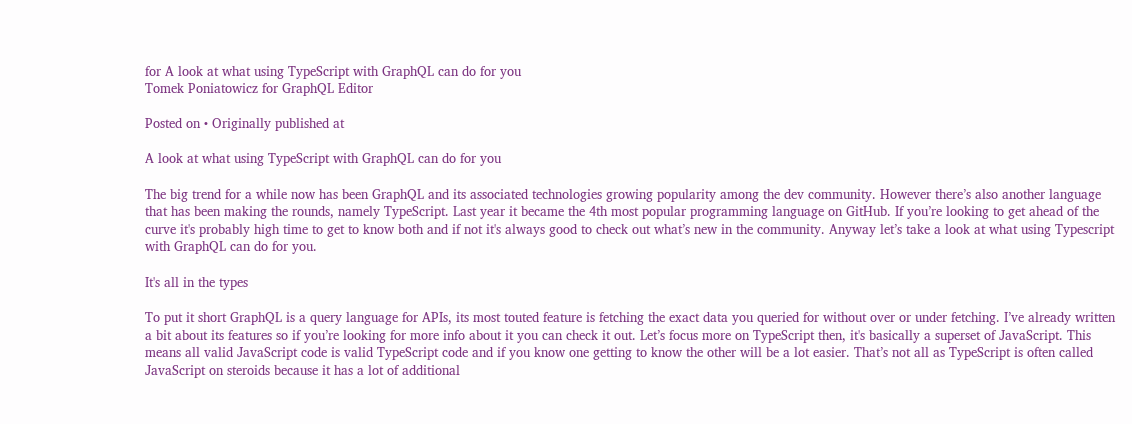for A look at what using TypeScript with GraphQL can do for you
Tomek Poniatowicz for GraphQL Editor

Posted on • Originally published at

A look at what using TypeScript with GraphQL can do for you

The big trend for a while now has been GraphQL and its associated technologies growing popularity among the dev community. However there’s also another language that has been making the rounds, namely TypeScript. Last year it became the 4th most popular programming language on GitHub. If you’re looking to get ahead of the curve it's probably high time to get to know both and if not it's always good to check out what’s new in the community. Anyway let’s take a look at what using Typescript with GraphQL can do for you.

It's all in the types

To put it short GraphQL is a query language for APIs, its most touted feature is fetching the exact data you queried for without over or under fetching. I’ve already written a bit about its features so if you’re looking for more info about it you can check it out. Let’s focus more on TypeScript then, it's basically a superset of JavaScript. This means all valid JavaScript code is valid TypeScript code and if you know one getting to know the other will be a lot easier. That’s not all as TypeScript is often called JavaScript on steroids because it has a lot of additional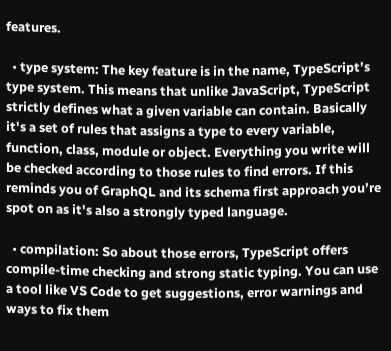features.

  • type system: The key feature is in the name, TypeScript’s type system. This means that unlike JavaScript, TypeScript strictly defines what a given variable can contain. Basically it's a set of rules that assigns a type to every variable, function, class, module or object. Everything you write will be checked according to those rules to find errors. If this reminds you of GraphQL and its schema first approach you’re spot on as it's also a strongly typed language.

  • compilation: So about those errors, TypeScript offers compile-time checking and strong static typing. You can use a tool like VS Code to get suggestions, error warnings and ways to fix them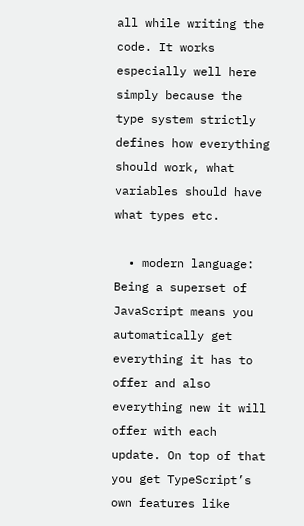all while writing the code. It works especially well here simply because the type system strictly defines how everything should work, what variables should have what types etc.

  • modern language: Being a superset of JavaScript means you automatically get everything it has to offer and also everything new it will offer with each update. On top of that you get TypeScript’s own features like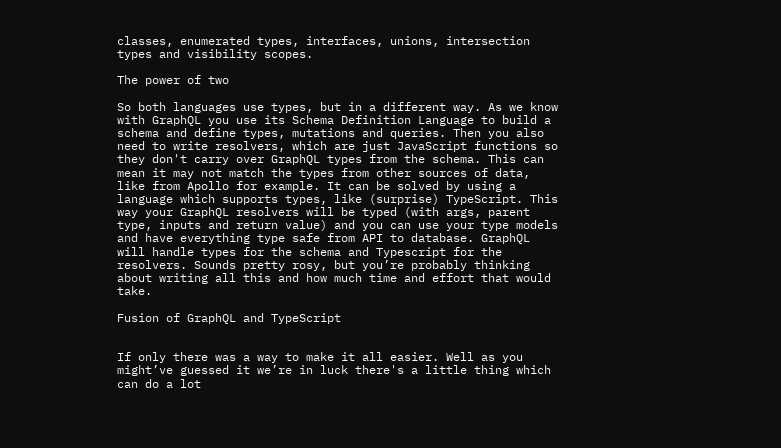classes, enumerated types, interfaces, unions, intersection types and visibility scopes.

The power of two

So both languages use types, but in a different way. As we know with GraphQL you use its Schema Definition Language to build a schema and define types, mutations and queries. Then you also need to write resolvers, which are just JavaScript functions so they don't carry over GraphQL types from the schema. This can mean it may not match the types from other sources of data, like from Apollo for example. It can be solved by using a language which supports types, like (surprise) TypeScript. This way your GraphQL resolvers will be typed (with args, parent type, inputs and return value) and you can use your type models and have everything type safe from API to database. GraphQL will handle types for the schema and Typescript for the resolvers. Sounds pretty rosy, but you’re probably thinking about writing all this and how much time and effort that would take.

Fusion of GraphQL and TypeScript


If only there was a way to make it all easier. Well as you might’ve guessed it we’re in luck there's a little thing which can do a lot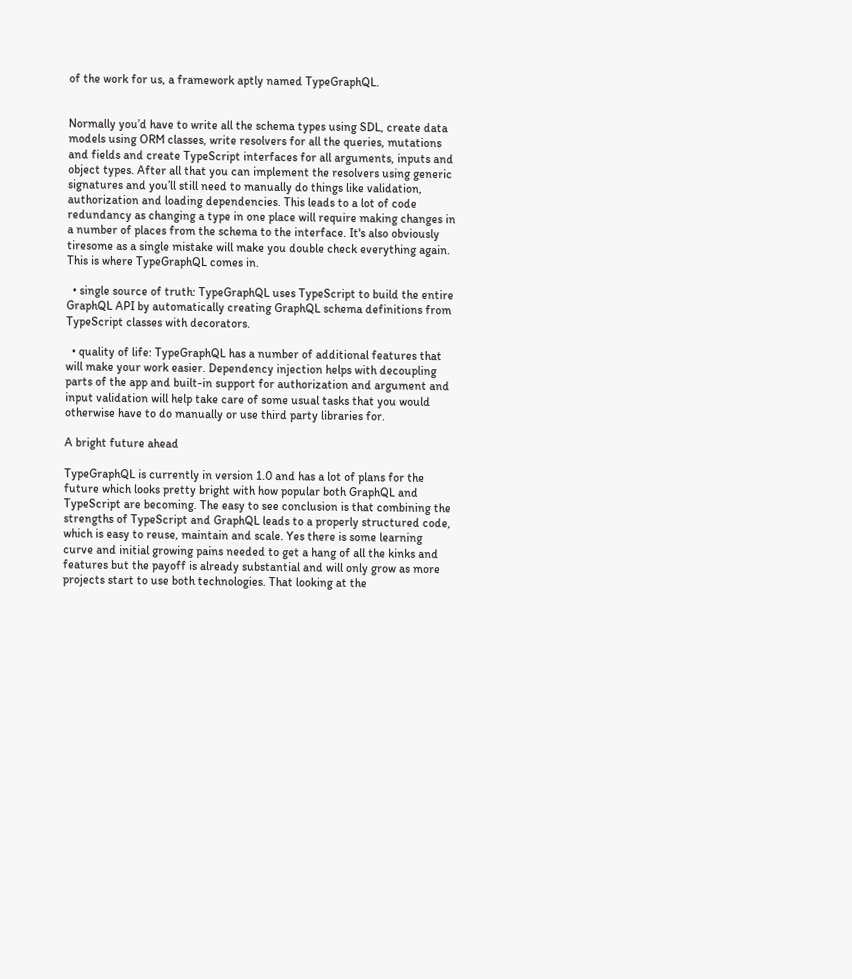of the work for us, a framework aptly named TypeGraphQL.


Normally you’d have to write all the schema types using SDL, create data models using ORM classes, write resolvers for all the queries, mutations and fields and create TypeScript interfaces for all arguments, inputs and object types. After all that you can implement the resolvers using generic signatures and you’ll still need to manually do things like validation, authorization and loading dependencies. This leads to a lot of code redundancy as changing a type in one place will require making changes in a number of places from the schema to the interface. It's also obviously tiresome as a single mistake will make you double check everything again. This is where TypeGraphQL comes in.

  • single source of truth: TypeGraphQL uses TypeScript to build the entire GraphQL API by automatically creating GraphQL schema definitions from TypeScript classes with decorators.

  • quality of life: TypeGraphQL has a number of additional features that will make your work easier. Dependency injection helps with decoupling parts of the app and built-in support for authorization and argument and input validation will help take care of some usual tasks that you would otherwise have to do manually or use third party libraries for.

A bright future ahead

TypeGraphQL is currently in version 1.0 and has a lot of plans for the future which looks pretty bright with how popular both GraphQL and TypeScript are becoming. The easy to see conclusion is that combining the strengths of TypeScript and GraphQL leads to a properly structured code, which is easy to reuse, maintain and scale. Yes there is some learning curve and initial growing pains needed to get a hang of all the kinks and features but the payoff is already substantial and will only grow as more projects start to use both technologies. That looking at the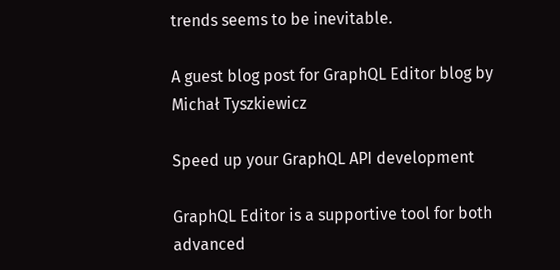trends seems to be inevitable.

A guest blog post for GraphQL Editor blog by Michał Tyszkiewicz

Speed up your GraphQL API development

GraphQL Editor is a supportive tool for both advanced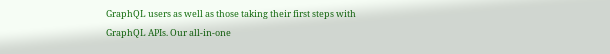GraphQL users as well as those taking their first steps with GraphQL APIs. Our all-in-one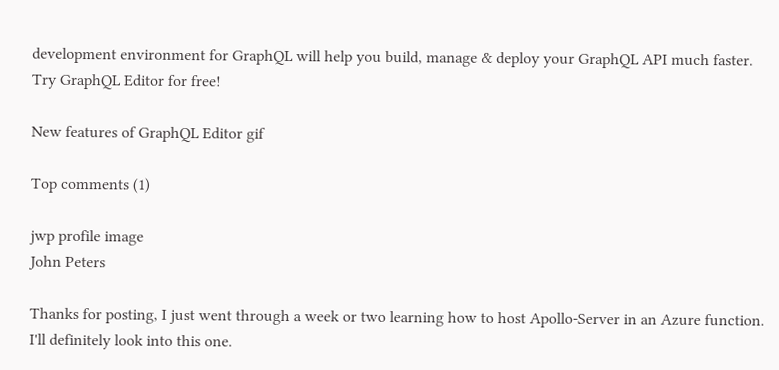development environment for GraphQL will help you build, manage & deploy your GraphQL API much faster. Try GraphQL Editor for free!

New features of GraphQL Editor gif

Top comments (1)

jwp profile image
John Peters

Thanks for posting, I just went through a week or two learning how to host Apollo-Server in an Azure function. I'll definitely look into this one.